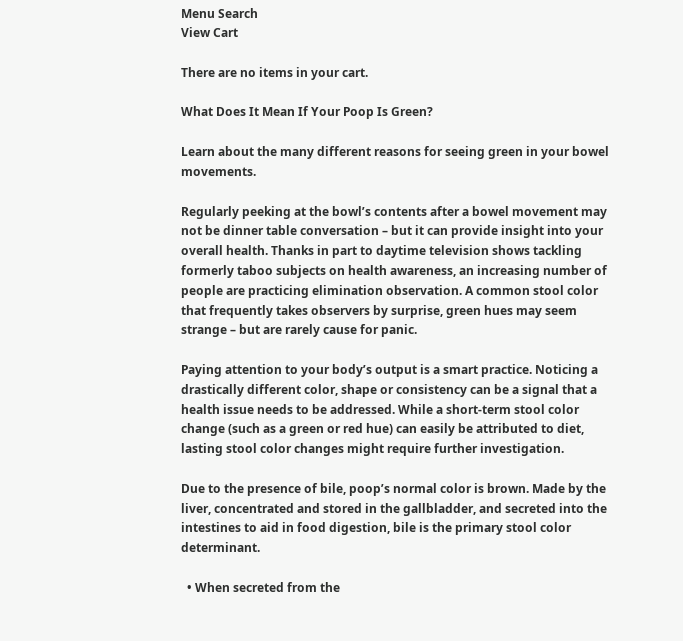Menu Search
View Cart

There are no items in your cart.

What Does It Mean If Your Poop Is Green?

Learn about the many different reasons for seeing green in your bowel movements.

Regularly peeking at the bowl’s contents after a bowel movement may not be dinner table conversation – but it can provide insight into your overall health. Thanks in part to daytime television shows tackling formerly taboo subjects on health awareness, an increasing number of people are practicing elimination observation. A common stool color that frequently takes observers by surprise, green hues may seem strange – but are rarely cause for panic.

Paying attention to your body’s output is a smart practice. Noticing a drastically different color, shape or consistency can be a signal that a health issue needs to be addressed. While a short-term stool color change (such as a green or red hue) can easily be attributed to diet, lasting stool color changes might require further investigation.

Due to the presence of bile, poop’s normal color is brown. Made by the liver, concentrated and stored in the gallbladder, and secreted into the intestines to aid in food digestion, bile is the primary stool color determinant.

  • When secreted from the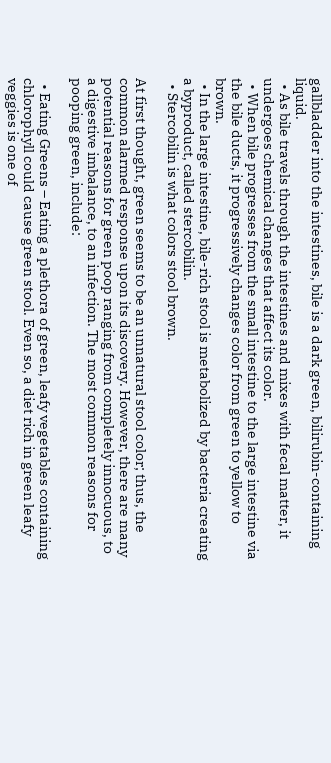gallbladder into the intestines, bile is a dark green, bilirubin-containing liquid.
  • As bile travels through the intestines and mixes with fecal matter, it undergoes chemical changes that affect its color.
  • When bile progresses from the small intestine to the large intestine via the bile ducts, it progressively changes color from green to yellow to brown.
  • In the large intestine, bile-rich stool is metabolized by bacteria creating a byproduct, called stercobilin.
  • Stercobilin is what colors stool brown.

At first thought, green seems to be an unnatural stool color; thus, the common alarmed response upon its discovery. However, there are many potential reasons for green poop ranging from completely innocuous, to a digestive imbalance, to an infection. The most common reasons for pooping green, include:

  • Eating Greens – Eating a plethora of green, leafy vegetables containing chlorophyll could cause green stool. Even so, a diet rich in green leafy veggies is one of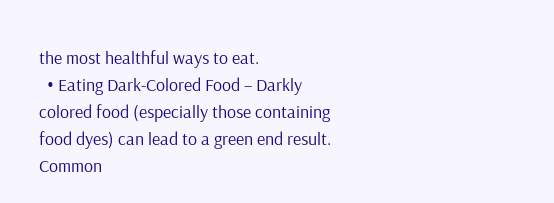the most healthful ways to eat.
  • Eating Dark-Colored Food – Darkly colored food (especially those containing food dyes) can lead to a green end result. Common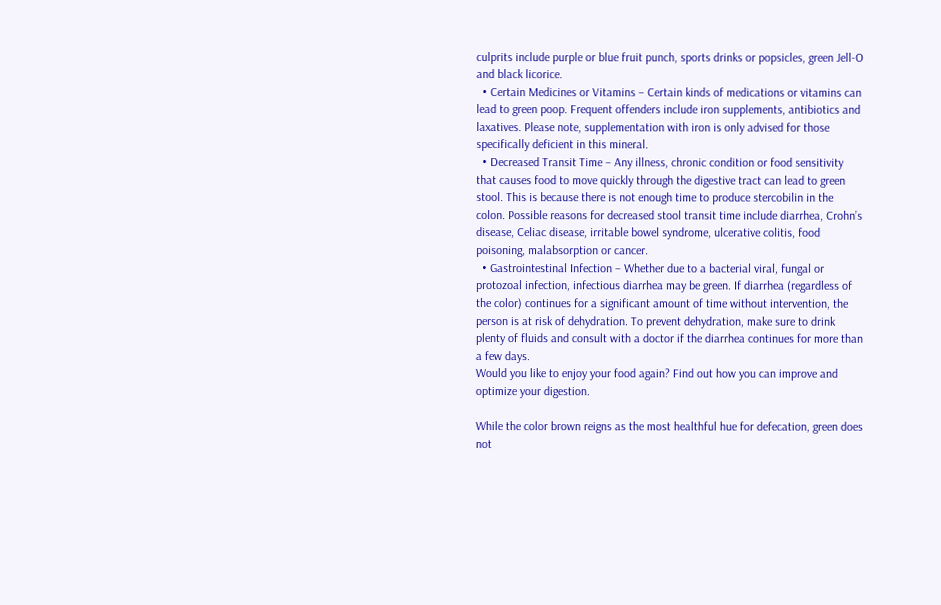culprits include purple or blue fruit punch, sports drinks or popsicles, green Jell-O and black licorice.
  • Certain Medicines or Vitamins – Certain kinds of medications or vitamins can lead to green poop. Frequent offenders include iron supplements, antibiotics and laxatives. Please note, supplementation with iron is only advised for those specifically deficient in this mineral.
  • Decreased Transit Time – Any illness, chronic condition or food sensitivity that causes food to move quickly through the digestive tract can lead to green stool. This is because there is not enough time to produce stercobilin in the colon. Possible reasons for decreased stool transit time include diarrhea, Crohn’s disease, Celiac disease, irritable bowel syndrome, ulcerative colitis, food poisoning, malabsorption or cancer.
  • Gastrointestinal Infection – Whether due to a bacterial viral, fungal or protozoal infection, infectious diarrhea may be green. If diarrhea (regardless of the color) continues for a significant amount of time without intervention, the person is at risk of dehydration. To prevent dehydration, make sure to drink plenty of fluids and consult with a doctor if the diarrhea continues for more than a few days.
Would you like to enjoy your food again? Find out how you can improve and optimize your digestion.

While the color brown reigns as the most healthful hue for defecation, green does not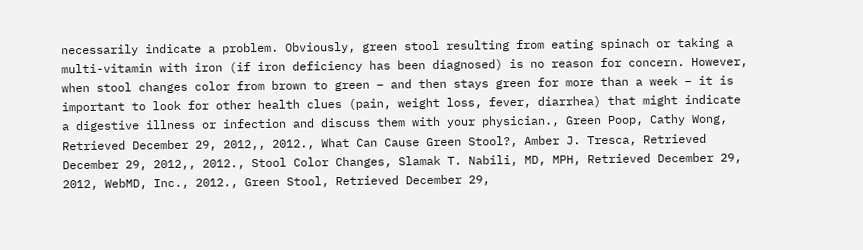necessarily indicate a problem. Obviously, green stool resulting from eating spinach or taking a multi-vitamin with iron (if iron deficiency has been diagnosed) is no reason for concern. However, when stool changes color from brown to green – and then stays green for more than a week – it is important to look for other health clues (pain, weight loss, fever, diarrhea) that might indicate a digestive illness or infection and discuss them with your physician., Green Poop, Cathy Wong, Retrieved December 29, 2012,, 2012., What Can Cause Green Stool?, Amber J. Tresca, Retrieved December 29, 2012,, 2012., Stool Color Changes, Slamak T. Nabili, MD, MPH, Retrieved December 29, 2012, WebMD, Inc., 2012., Green Stool, Retrieved December 29,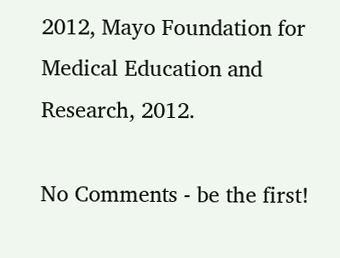2012, Mayo Foundation for Medical Education and Research, 2012.

No Comments - be the first!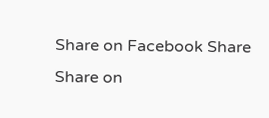Share on Facebook Share
Share on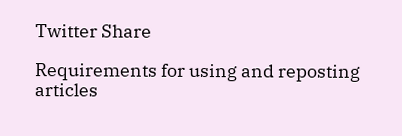Twitter Share

Requirements for using and reposting articles